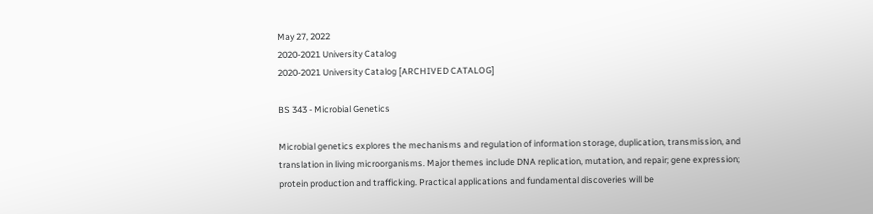May 27, 2022
2020-2021 University Catalog
2020-2021 University Catalog [ARCHIVED CATALOG]

BS 343 - Microbial Genetics

Microbial genetics explores the mechanisms and regulation of information storage, duplication, transmission, and translation in living microorganisms. Major themes include DNA replication, mutation, and repair; gene expression; protein production and trafficking. Practical applications and fundamental discoveries will be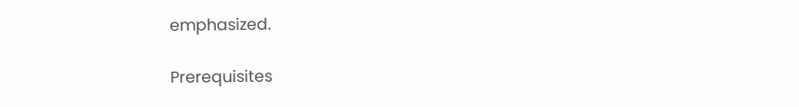emphasized.

Prerequisites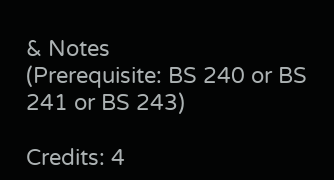& Notes
(Prerequisite: BS 240 or BS 241 or BS 243)

Credits: 4